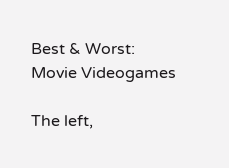Best & Worst: Movie Videogames

The left,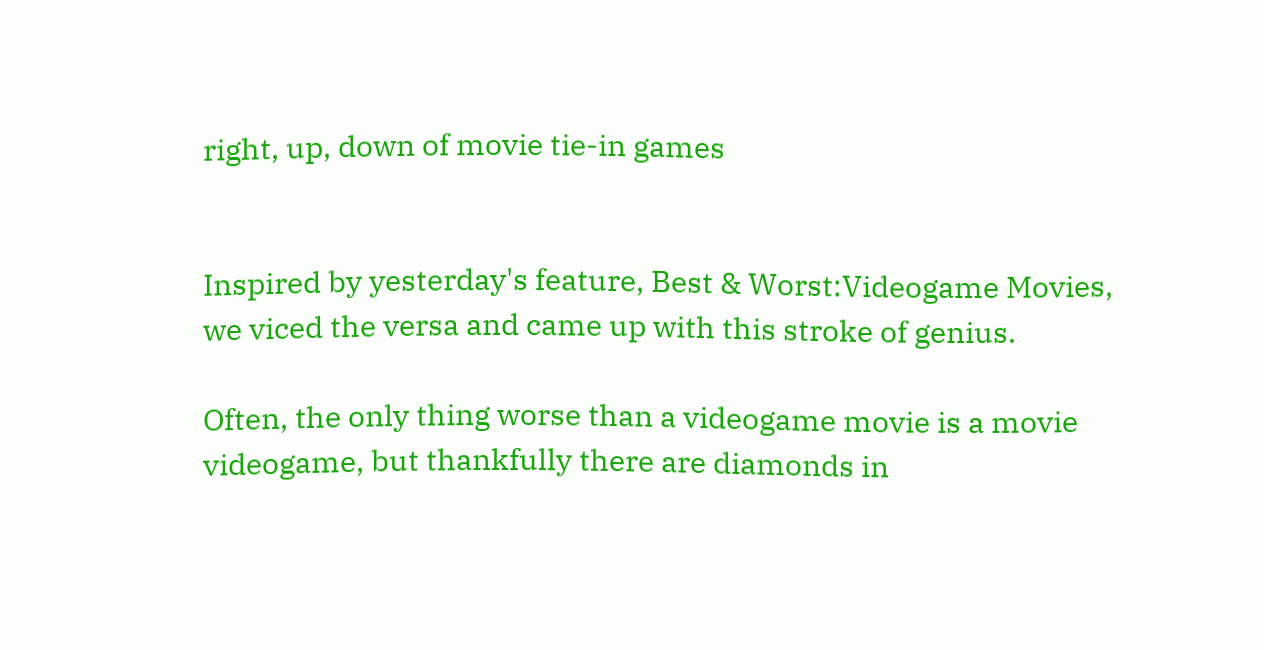right, up, down of movie tie-in games


Inspired by yesterday's feature, Best & Worst:Videogame Movies, we viced the versa and came up with this stroke of genius.

Often, the only thing worse than a videogame movie is a movie videogame, but thankfully there are diamonds in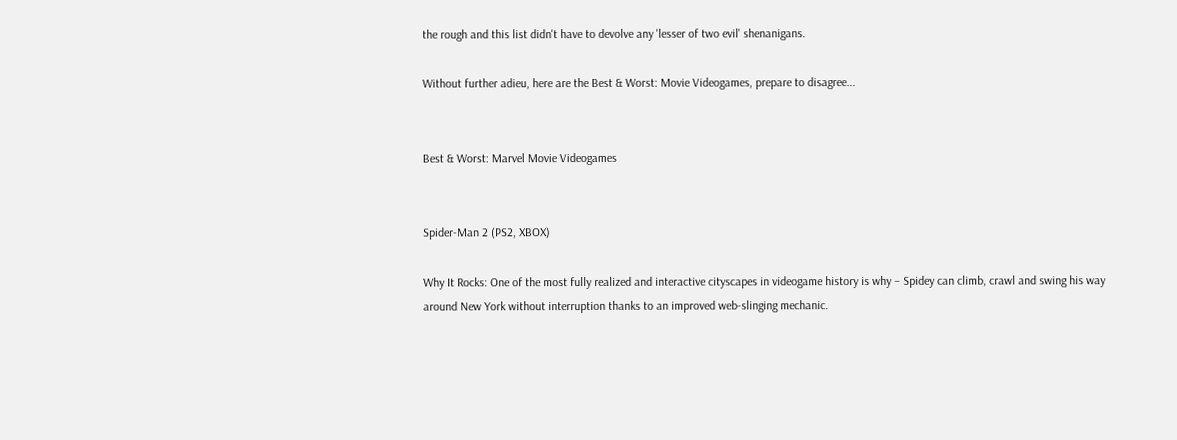the rough and this list didn't have to devolve any 'lesser of two evil' shenanigans.

Without further adieu, here are the Best & Worst: Movie Videogames, prepare to disagree...


Best & Worst: Marvel Movie Videogames


Spider-Man 2 (PS2, XBOX)

Why It Rocks: One of the most fully realized and interactive cityscapes in videogame history is why – Spidey can climb, crawl and swing his way around New York without interruption thanks to an improved web-slinging mechanic.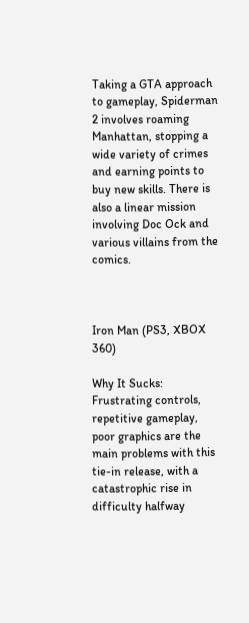Taking a GTA approach to gameplay, Spiderman 2 involves roaming Manhattan, stopping a wide variety of crimes and earning points to buy new skills. There is also a linear mission involving Doc Ock and various villains from the comics.



Iron Man (PS3, XBOX 360)

Why It Sucks: Frustrating controls, repetitive gameplay, poor graphics are the main problems with this tie-in release, with a catastrophic rise in difficulty halfway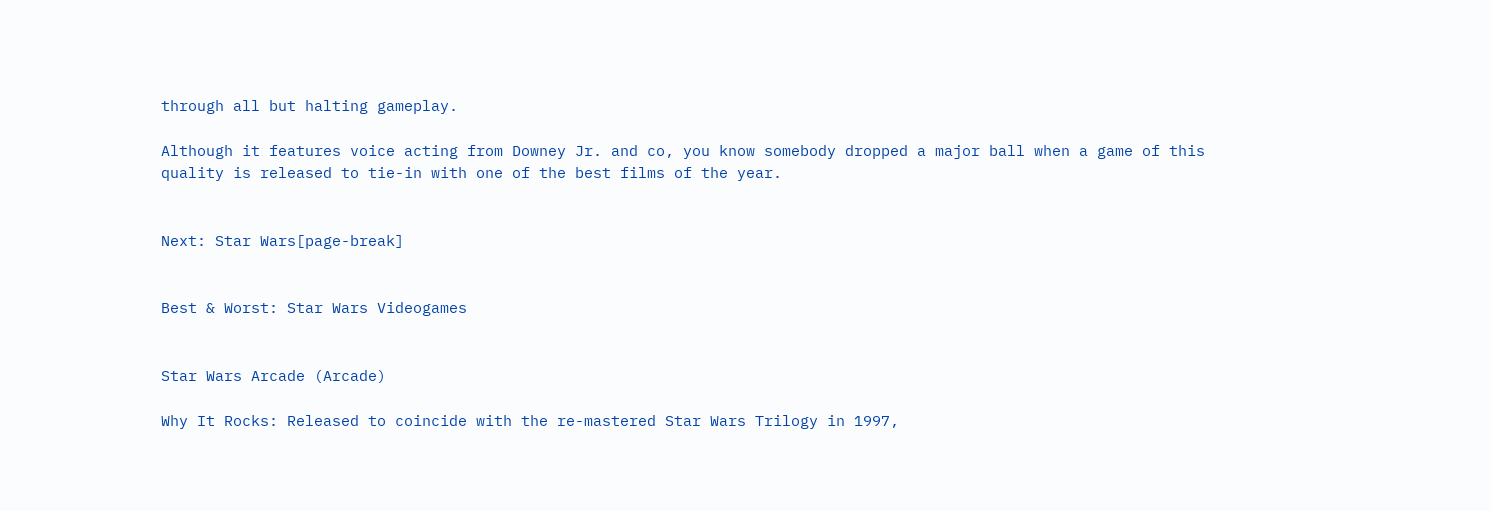through all but halting gameplay.

Although it features voice acting from Downey Jr. and co, you know somebody dropped a major ball when a game of this quality is released to tie-in with one of the best films of the year.


Next: Star Wars[page-break]


Best & Worst: Star Wars Videogames


Star Wars Arcade (Arcade)

Why It Rocks: Released to coincide with the re-mastered Star Wars Trilogy in 1997,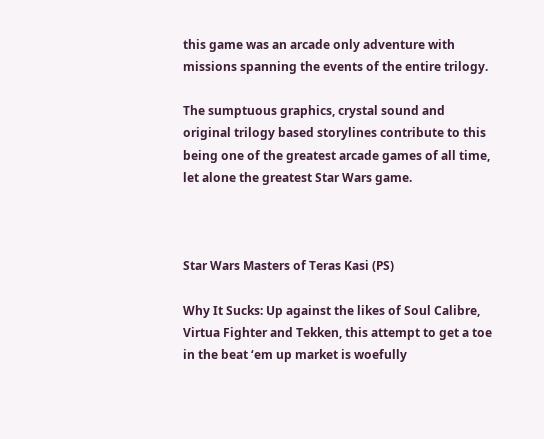this game was an arcade only adventure with missions spanning the events of the entire trilogy.

The sumptuous graphics, crystal sound and original trilogy based storylines contribute to this being one of the greatest arcade games of all time, let alone the greatest Star Wars game.



Star Wars Masters of Teras Kasi (PS)

Why It Sucks: Up against the likes of Soul Calibre, Virtua Fighter and Tekken, this attempt to get a toe in the beat ‘em up market is woefully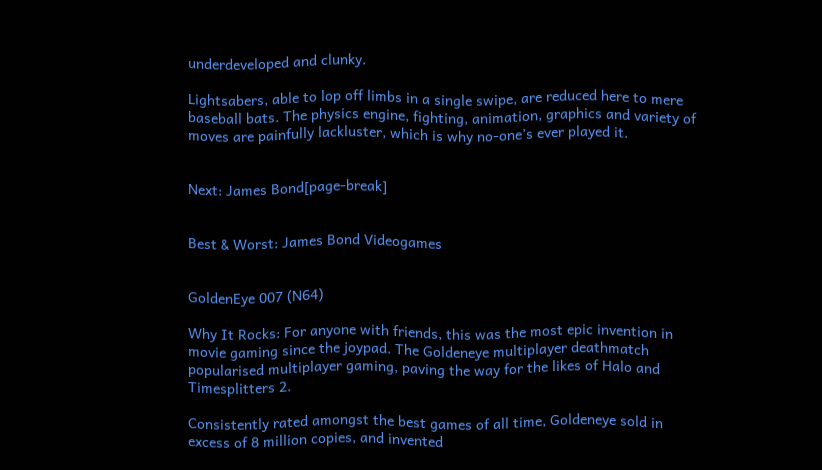underdeveloped and clunky.

Lightsabers, able to lop off limbs in a single swipe, are reduced here to mere baseball bats. The physics engine, fighting, animation, graphics and variety of moves are painfully lackluster, which is why no-one’s ever played it.


Next: James Bond[page-break]


Best & Worst: James Bond Videogames


GoldenEye 007 (N64)

Why It Rocks: For anyone with friends, this was the most epic invention in movie gaming since the joypad. The Goldeneye multiplayer deathmatch popularised multiplayer gaming, paving the way for the likes of Halo and Timesplitters 2.

Consistently rated amongst the best games of all time, Goldeneye sold in excess of 8 million copies, and invented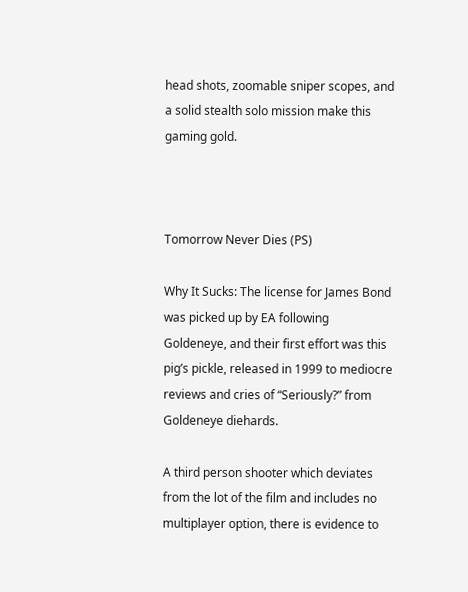head shots, zoomable sniper scopes, and a solid stealth solo mission make this gaming gold.



Tomorrow Never Dies (PS)

Why It Sucks: The license for James Bond was picked up by EA following Goldeneye, and their first effort was this pig’s pickle, released in 1999 to mediocre reviews and cries of “Seriously?” from Goldeneye diehards.

A third person shooter which deviates from the lot of the film and includes no multiplayer option, there is evidence to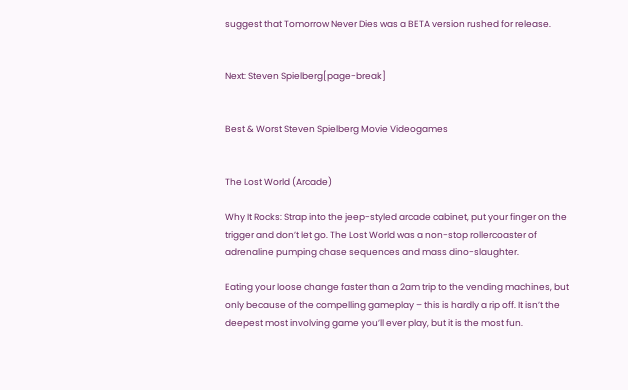suggest that Tomorrow Never Dies was a BETA version rushed for release.


Next: Steven Spielberg[page-break]


Best & Worst Steven Spielberg Movie Videogames


The Lost World (Arcade)

Why It Rocks: Strap into the jeep-styled arcade cabinet, put your finger on the trigger and don’t let go. The Lost World was a non-stop rollercoaster of adrenaline pumping chase sequences and mass dino-slaughter.

Eating your loose change faster than a 2am trip to the vending machines, but only because of the compelling gameplay – this is hardly a rip off. It isn’t the deepest most involving game you’ll ever play, but it is the most fun.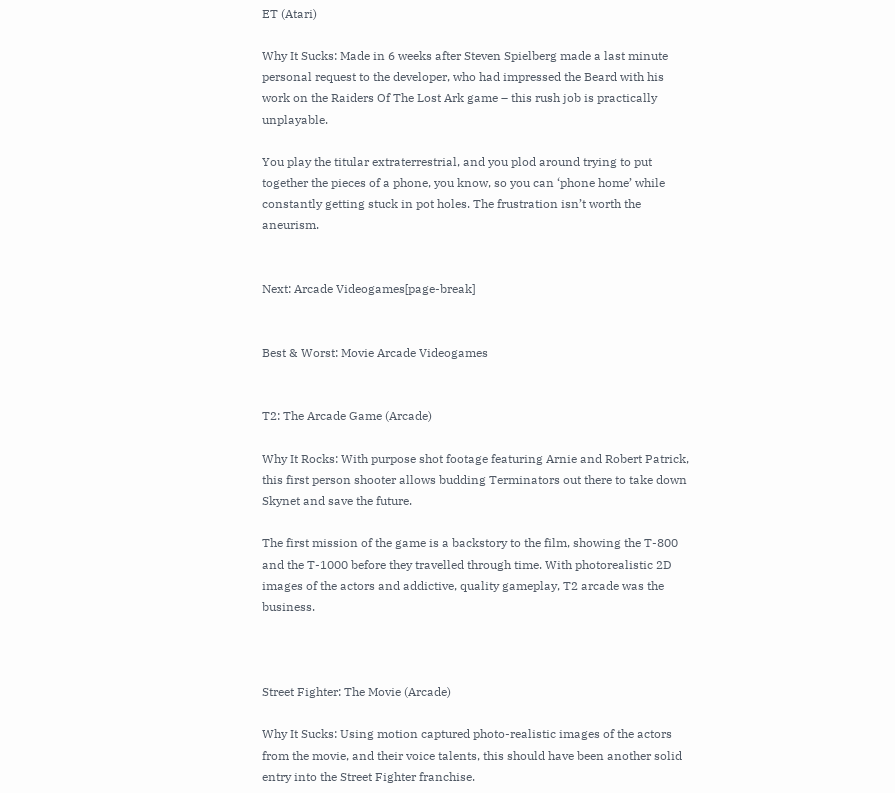ET (Atari)

Why It Sucks: Made in 6 weeks after Steven Spielberg made a last minute personal request to the developer, who had impressed the Beard with his work on the Raiders Of The Lost Ark game – this rush job is practically unplayable.

You play the titular extraterrestrial, and you plod around trying to put together the pieces of a phone, you know, so you can ‘phone home’ while constantly getting stuck in pot holes. The frustration isn’t worth the aneurism.


Next: Arcade Videogames[page-break]


Best & Worst: Movie Arcade Videogames


T2: The Arcade Game (Arcade)

Why It Rocks: With purpose shot footage featuring Arnie and Robert Patrick, this first person shooter allows budding Terminators out there to take down Skynet and save the future.

The first mission of the game is a backstory to the film, showing the T-800 and the T-1000 before they travelled through time. With photorealistic 2D images of the actors and addictive, quality gameplay, T2 arcade was the business.



Street Fighter: The Movie (Arcade)

Why It Sucks: Using motion captured photo-realistic images of the actors from the movie, and their voice talents, this should have been another solid entry into the Street Fighter franchise.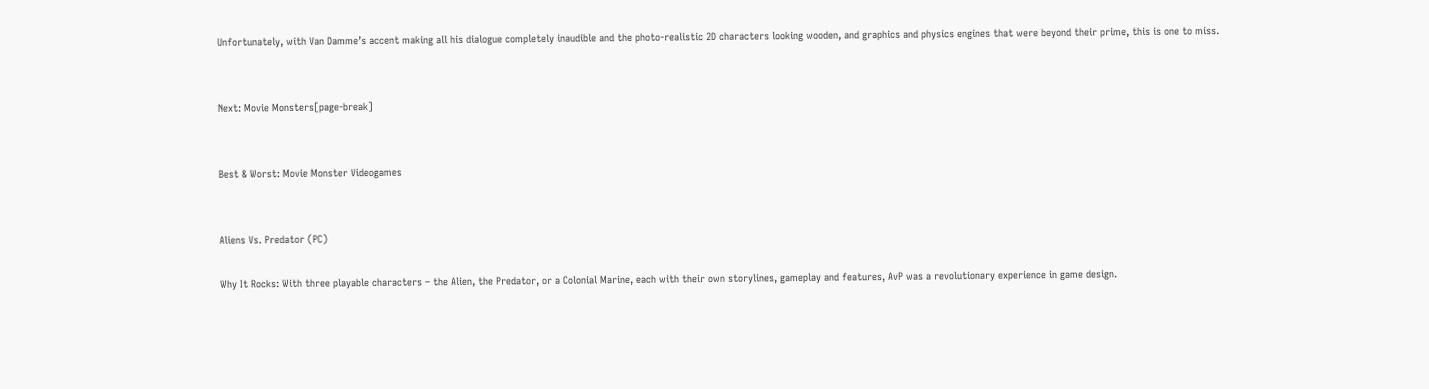Unfortunately, with Van Damme’s accent making all his dialogue completely inaudible and the photo-realistic 2D characters looking wooden, and graphics and physics engines that were beyond their prime, this is one to miss.


Next: Movie Monsters[page-break]


Best & Worst: Movie Monster Videogames


Aliens Vs. Predator (PC)

Why It Rocks: With three playable characters – the Alien, the Predator, or a Colonial Marine, each with their own storylines, gameplay and features, AvP was a revolutionary experience in game design.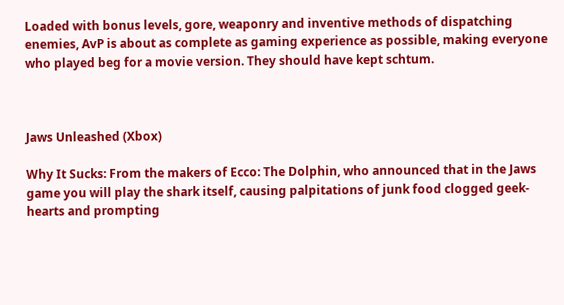Loaded with bonus levels, gore, weaponry and inventive methods of dispatching enemies, AvP is about as complete as gaming experience as possible, making everyone who played beg for a movie version. They should have kept schtum.



Jaws Unleashed (Xbox)

Why It Sucks: From the makers of Ecco: The Dolphin, who announced that in the Jaws game you will play the shark itself, causing palpitations of junk food clogged geek-hearts and prompting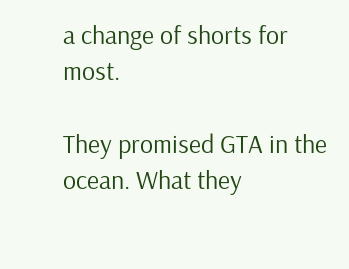a change of shorts for most.

They promised GTA in the ocean. What they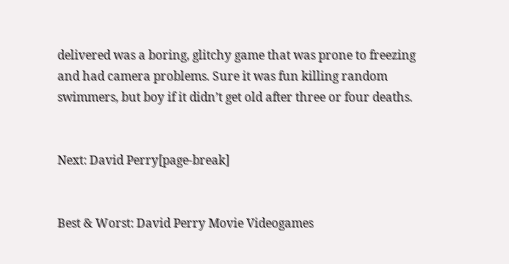delivered was a boring, glitchy game that was prone to freezing and had camera problems. Sure it was fun killing random swimmers, but boy if it didn’t get old after three or four deaths.


Next: David Perry[page-break]


Best & Worst: David Perry Movie Videogames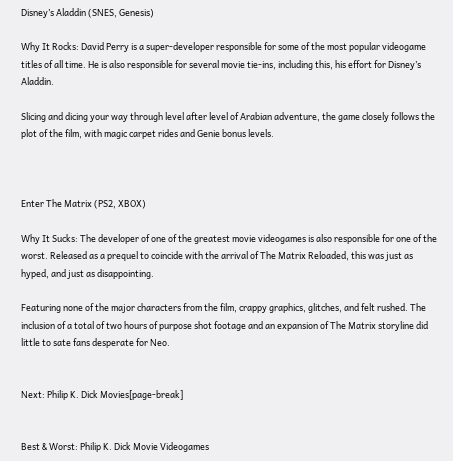Disney’s Aladdin (SNES, Genesis)

Why It Rocks: David Perry is a super-developer responsible for some of the most popular videogame titles of all time. He is also responsible for several movie tie-ins, including this, his effort for Disney’s Aladdin.

Slicing and dicing your way through level after level of Arabian adventure, the game closely follows the plot of the film, with magic carpet rides and Genie bonus levels.



Enter The Matrix (PS2, XBOX)

Why It Sucks: The developer of one of the greatest movie videogames is also responsible for one of the worst. Released as a prequel to coincide with the arrival of The Matrix Reloaded, this was just as hyped, and just as disappointing.

Featuring none of the major characters from the film, crappy graphics, glitches, and felt rushed. The inclusion of a total of two hours of purpose shot footage and an expansion of The Matrix storyline did little to sate fans desperate for Neo.


Next: Philip K. Dick Movies[page-break]


Best & Worst: Philip K. Dick Movie Videogames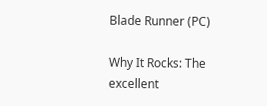Blade Runner (PC)

Why It Rocks: The excellent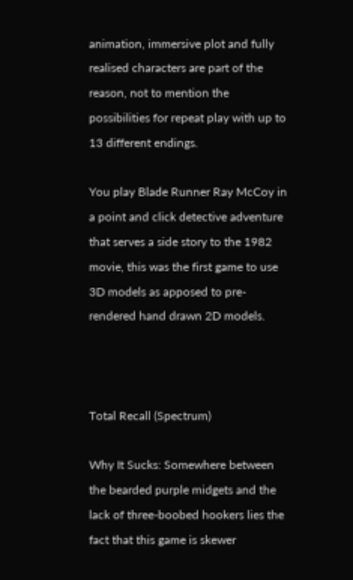animation, immersive plot and fully realised characters are part of the reason, not to mention the possibilities for repeat play with up to 13 different endings.

You play Blade Runner Ray McCoy in a point and click detective adventure that serves a side story to the 1982 movie, this was the first game to use 3D models as apposed to pre-rendered hand drawn 2D models.



Total Recall (Spectrum)

Why It Sucks: Somewhere between the bearded purple midgets and the lack of three-boobed hookers lies the fact that this game is skewer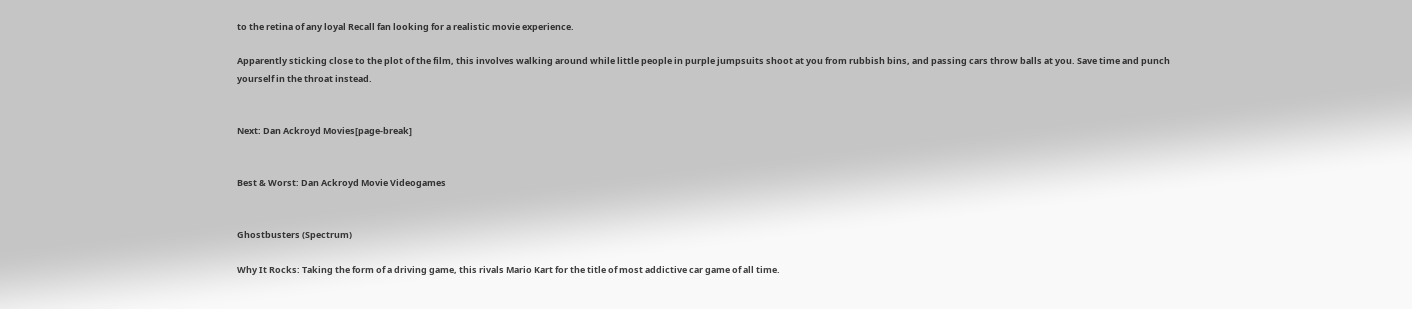to the retina of any loyal Recall fan looking for a realistic movie experience.

Apparently sticking close to the plot of the film, this involves walking around while little people in purple jumpsuits shoot at you from rubbish bins, and passing cars throw balls at you. Save time and punch yourself in the throat instead.


Next: Dan Ackroyd Movies[page-break]


Best & Worst: Dan Ackroyd Movie Videogames


Ghostbusters (Spectrum)

Why It Rocks: Taking the form of a driving game, this rivals Mario Kart for the title of most addictive car game of all time.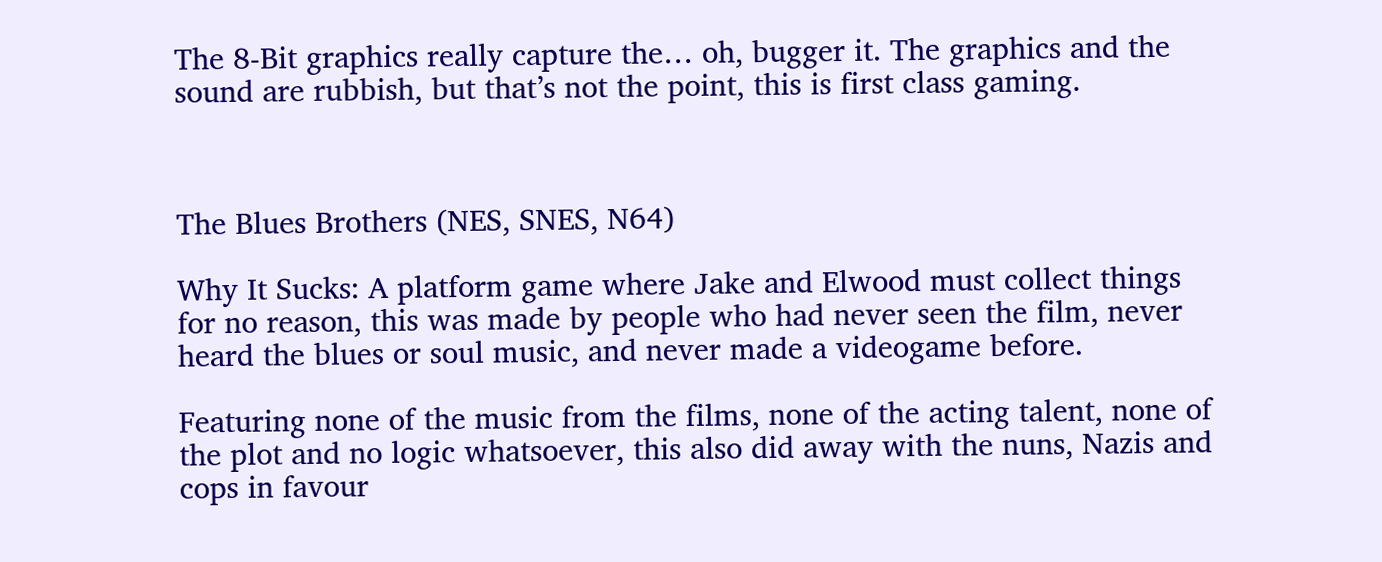The 8-Bit graphics really capture the… oh, bugger it. The graphics and the sound are rubbish, but that’s not the point, this is first class gaming.



The Blues Brothers (NES, SNES, N64)

Why It Sucks: A platform game where Jake and Elwood must collect things for no reason, this was made by people who had never seen the film, never heard the blues or soul music, and never made a videogame before.

Featuring none of the music from the films, none of the acting talent, none of the plot and no logic whatsoever, this also did away with the nuns, Nazis and cops in favour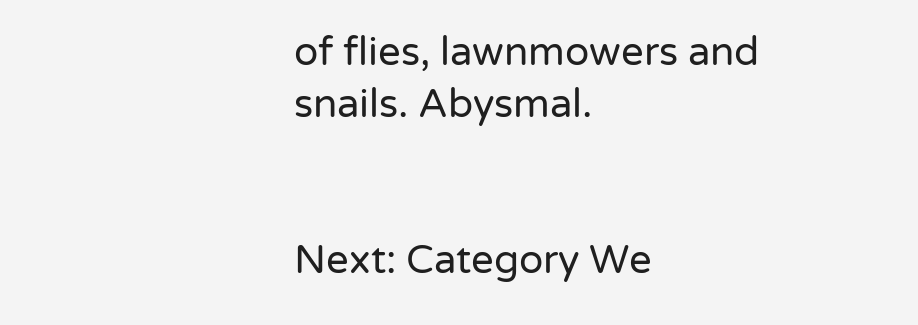of flies, lawnmowers and snails. Abysmal.


Next: Category We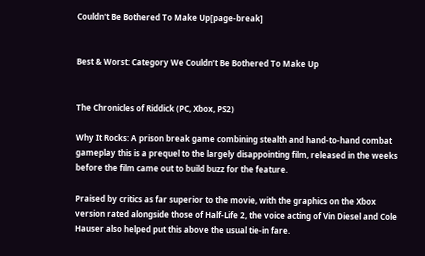Couldn't Be Bothered To Make Up[page-break]


Best & Worst: Category We Couldn’t Be Bothered To Make Up


The Chronicles of Riddick (PC, Xbox, PS2)

Why It Rocks: A prison break game combining stealth and hand-to-hand combat gameplay this is a prequel to the largely disappointing film, released in the weeks before the film came out to build buzz for the feature.

Praised by critics as far superior to the movie, with the graphics on the Xbox version rated alongside those of Half-Life 2, the voice acting of Vin Diesel and Cole Hauser also helped put this above the usual tie-in fare.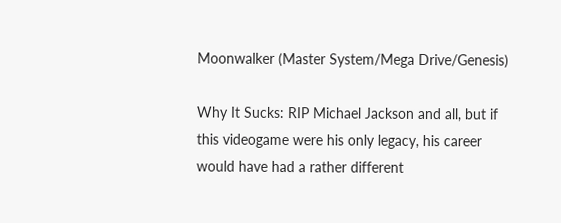Moonwalker (Master System/Mega Drive/Genesis)

Why It Sucks: RIP Michael Jackson and all, but if this videogame were his only legacy, his career would have had a rather different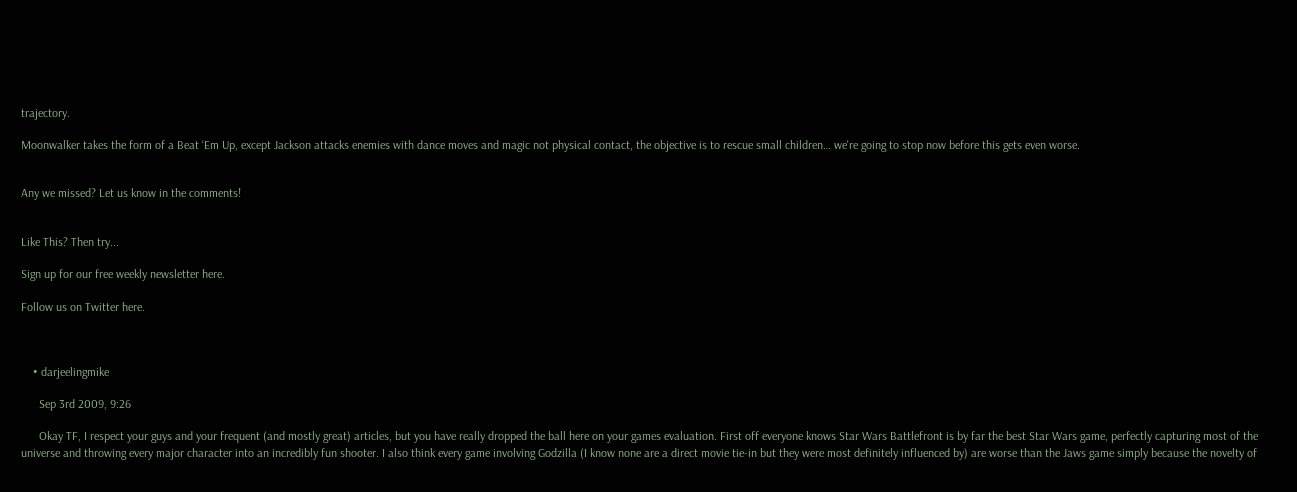trajectory.

Moonwalker takes the form of a Beat ‘Em Up, except Jackson attacks enemies with dance moves and magic not physical contact, the objective is to rescue small children… we're going to stop now before this gets even worse.


Any we missed? Let us know in the comments!


Like This? Then try...

Sign up for our free weekly newsletter here.

Follow us on Twitter here.



    • darjeelingmike

      Sep 3rd 2009, 9:26

      Okay TF, I respect your guys and your frequent (and mostly great) articles, but you have really dropped the ball here on your games evaluation. First off everyone knows Star Wars Battlefront is by far the best Star Wars game, perfectly capturing most of the universe and throwing every major character into an incredibly fun shooter. I also think every game involving Godzilla (I know none are a direct movie tie-in but they were most definitely influenced by) are worse than the Jaws game simply because the novelty of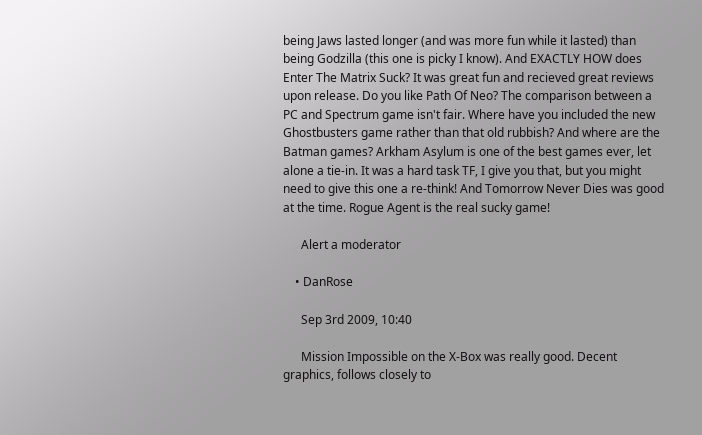being Jaws lasted longer (and was more fun while it lasted) than being Godzilla (this one is picky I know). And EXACTLY HOW does Enter The Matrix Suck? It was great fun and recieved great reviews upon release. Do you like Path Of Neo? The comparison between a PC and Spectrum game isn't fair. Where have you included the new Ghostbusters game rather than that old rubbish? And where are the Batman games? Arkham Asylum is one of the best games ever, let alone a tie-in. It was a hard task TF, I give you that, but you might need to give this one a re-think! And Tomorrow Never Dies was good at the time. Rogue Agent is the real sucky game!

      Alert a moderator

    • DanRose

      Sep 3rd 2009, 10:40

      Mission Impossible on the X-Box was really good. Decent graphics, follows closely to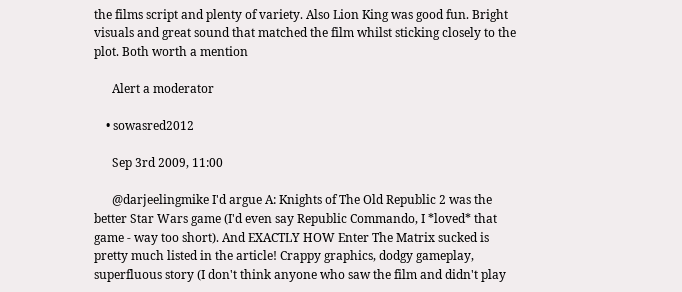the films script and plenty of variety. Also Lion King was good fun. Bright visuals and great sound that matched the film whilst sticking closely to the plot. Both worth a mention

      Alert a moderator

    • sowasred2012

      Sep 3rd 2009, 11:00

      @darjeelingmike I'd argue A: Knights of The Old Republic 2 was the better Star Wars game (I'd even say Republic Commando, I *loved* that game - way too short). And EXACTLY HOW Enter The Matrix sucked is pretty much listed in the article! Crappy graphics, dodgy gameplay, superfluous story (I don't think anyone who saw the film and didn't play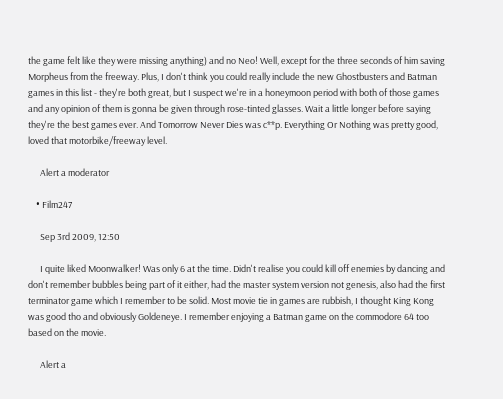the game felt like they were missing anything) and no Neo! Well, except for the three seconds of him saving Morpheus from the freeway. Plus, I don't think you could really include the new Ghostbusters and Batman games in this list - they're both great, but I suspect we're in a honeymoon period with both of those games and any opinion of them is gonna be given through rose-tinted glasses. Wait a little longer before saying they're the best games ever. And Tomorrow Never Dies was c**p. Everything Or Nothing was pretty good, loved that motorbike/freeway level.

      Alert a moderator

    • Film247

      Sep 3rd 2009, 12:50

      I quite liked Moonwalker! Was only 6 at the time. Didn't realise you could kill off enemies by dancing and don't remember bubbles being part of it either, had the master system version not genesis, also had the first terminator game which I remember to be solid. Most movie tie in games are rubbish, I thought King Kong was good tho and obviously Goldeneye. I remember enjoying a Batman game on the commodore 64 too based on the movie.

      Alert a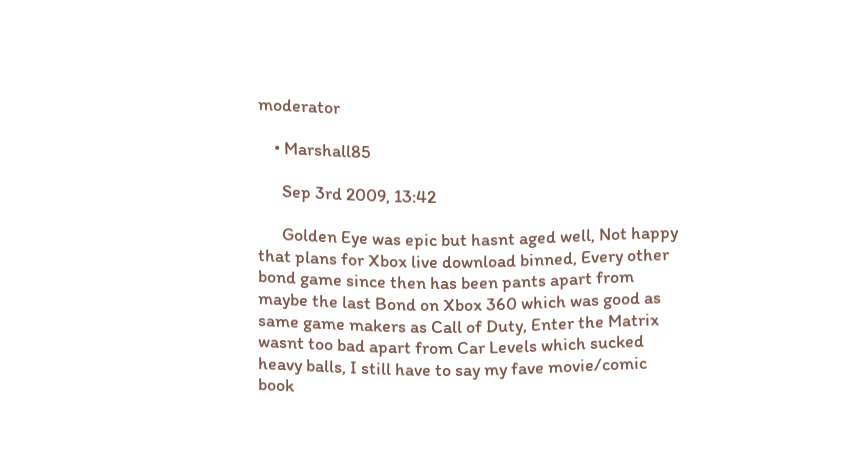moderator

    • Marshall85

      Sep 3rd 2009, 13:42

      Golden Eye was epic but hasnt aged well, Not happy that plans for Xbox live download binned, Every other bond game since then has been pants apart from maybe the last Bond on Xbox 360 which was good as same game makers as Call of Duty, Enter the Matrix wasnt too bad apart from Car Levels which sucked heavy balls, I still have to say my fave movie/comic book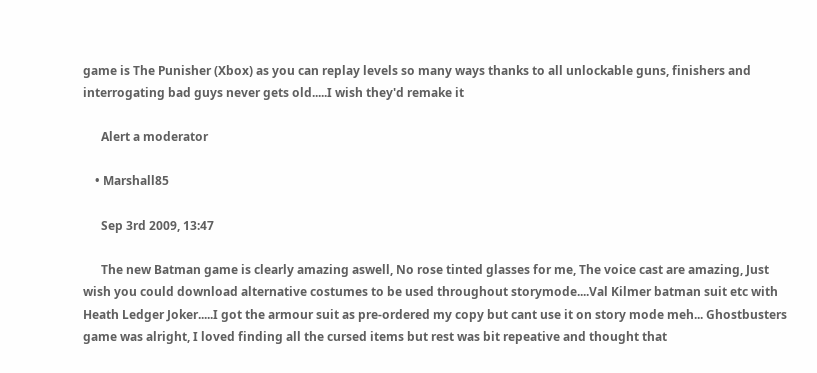game is The Punisher (Xbox) as you can replay levels so many ways thanks to all unlockable guns, finishers and interrogating bad guys never gets old.....I wish they'd remake it

      Alert a moderator

    • Marshall85

      Sep 3rd 2009, 13:47

      The new Batman game is clearly amazing aswell, No rose tinted glasses for me, The voice cast are amazing, Just wish you could download alternative costumes to be used throughout storymode....Val Kilmer batman suit etc with Heath Ledger Joker.....I got the armour suit as pre-ordered my copy but cant use it on story mode meh... Ghostbusters game was alright, I loved finding all the cursed items but rest was bit repeative and thought that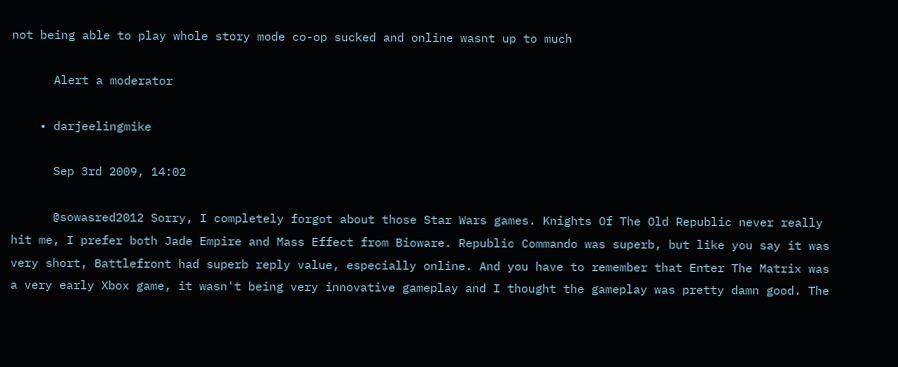not being able to play whole story mode co-op sucked and online wasnt up to much

      Alert a moderator

    • darjeelingmike

      Sep 3rd 2009, 14:02

      @sowasred2012 Sorry, I completely forgot about those Star Wars games. Knights Of The Old Republic never really hit me, I prefer both Jade Empire and Mass Effect from Bioware. Republic Commando was superb, but like you say it was very short, Battlefront had superb reply value, especially online. And you have to remember that Enter The Matrix was a very early Xbox game, it wasn't being very innovative gameplay and I thought the gameplay was pretty damn good. The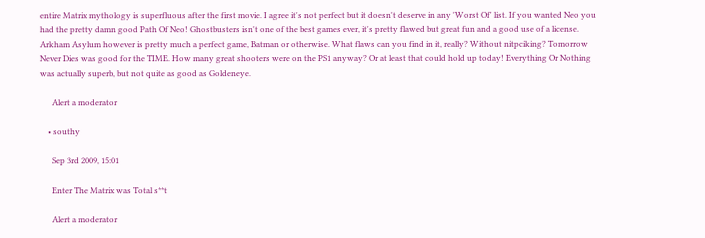entire Matrix mythology is superfluous after the first movie. I agree it's not perfect but it doesn't deserve in any 'Worst Of' list. If you wanted Neo you had the pretty damn good Path Of Neo! Ghostbusters isn't one of the best games ever, it's pretty flawed but great fun and a good use of a license. Arkham Asylum however is pretty much a perfect game, Batman or otherwise. What flaws can you find in it, really? Without nitpciking? Tomorrow Never Dies was good for the TIME. How many great shooters were on the PS1 anyway? Or at least that could hold up today! Everything Or Nothing was actually superb, but not quite as good as Goldeneye.

      Alert a moderator

    • southy

      Sep 3rd 2009, 15:01

      Enter The Matrix was Total s**t

      Alert a moderator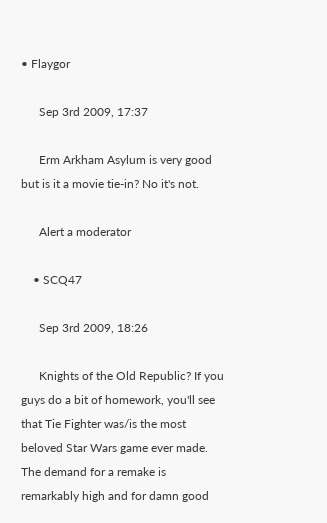• Flaygor

      Sep 3rd 2009, 17:37

      Erm Arkham Asylum is very good but is it a movie tie-in? No it's not.

      Alert a moderator

    • SCQ47

      Sep 3rd 2009, 18:26

      Knights of the Old Republic? If you guys do a bit of homework, you'll see that Tie Fighter was/is the most beloved Star Wars game ever made. The demand for a remake is remarkably high and for damn good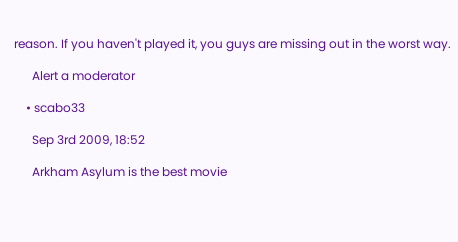reason. If you haven't played it, you guys are missing out in the worst way.

      Alert a moderator

    • scabo33

      Sep 3rd 2009, 18:52

      Arkham Asylum is the best movie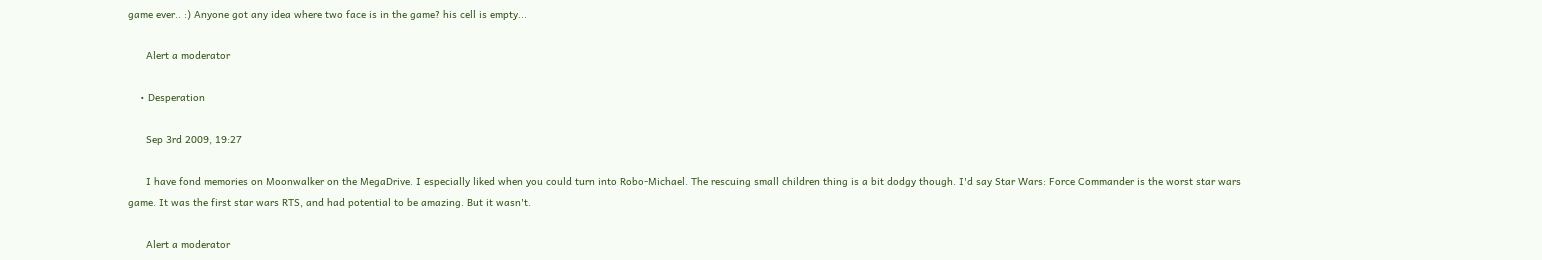game ever.. :) Anyone got any idea where two face is in the game? his cell is empty...

      Alert a moderator

    • Desperation

      Sep 3rd 2009, 19:27

      I have fond memories on Moonwalker on the MegaDrive. I especially liked when you could turn into Robo-Michael. The rescuing small children thing is a bit dodgy though. I'd say Star Wars: Force Commander is the worst star wars game. It was the first star wars RTS, and had potential to be amazing. But it wasn't.

      Alert a moderator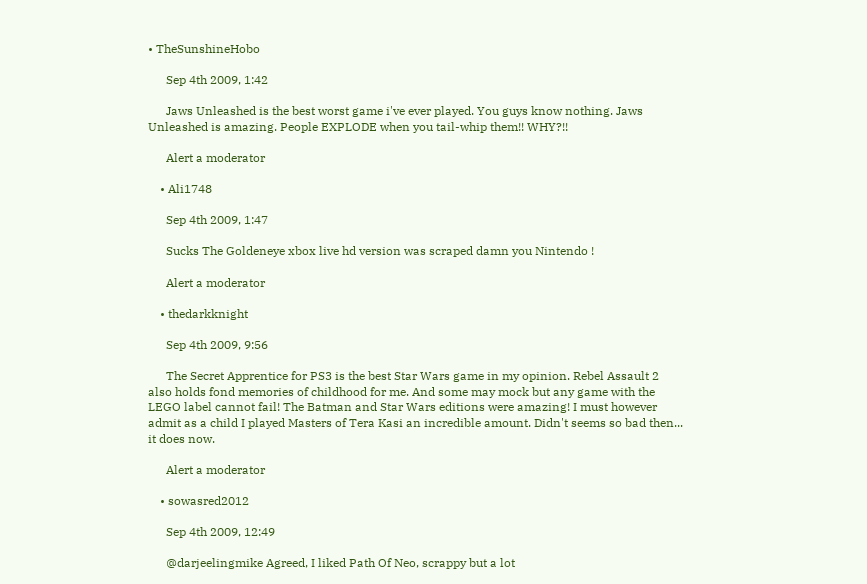• TheSunshineHobo

      Sep 4th 2009, 1:42

      Jaws Unleashed is the best worst game i've ever played. You guys know nothing. Jaws Unleashed is amazing. People EXPLODE when you tail-whip them!! WHY?!!

      Alert a moderator

    • Ali1748

      Sep 4th 2009, 1:47

      Sucks The Goldeneye xbox live hd version was scraped damn you Nintendo !

      Alert a moderator

    • thedarkknight

      Sep 4th 2009, 9:56

      The Secret Apprentice for PS3 is the best Star Wars game in my opinion. Rebel Assault 2 also holds fond memories of childhood for me. And some may mock but any game with the LEGO label cannot fail! The Batman and Star Wars editions were amazing! I must however admit as a child I played Masters of Tera Kasi an incredible amount. Didn't seems so bad then... it does now.

      Alert a moderator

    • sowasred2012

      Sep 4th 2009, 12:49

      @darjeelingmike Agreed, I liked Path Of Neo, scrappy but a lot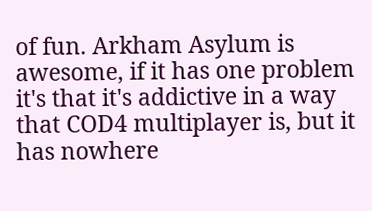of fun. Arkham Asylum is awesome, if it has one problem it's that it's addictive in a way that COD4 multiplayer is, but it has nowhere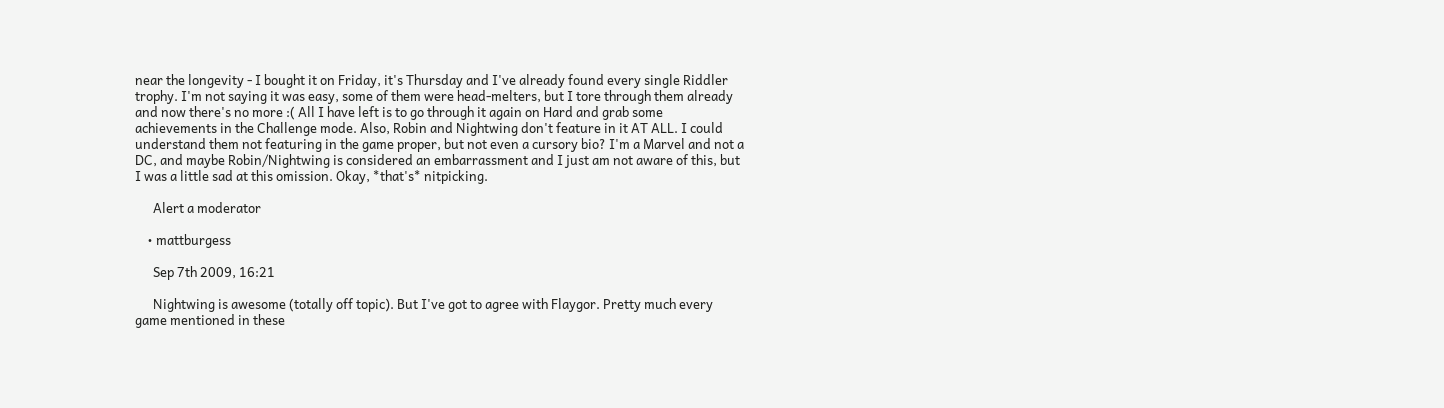near the longevity - I bought it on Friday, it's Thursday and I've already found every single Riddler trophy. I'm not saying it was easy, some of them were head-melters, but I tore through them already and now there's no more :( All I have left is to go through it again on Hard and grab some achievements in the Challenge mode. Also, Robin and Nightwing don't feature in it AT ALL. I could understand them not featuring in the game proper, but not even a cursory bio? I'm a Marvel and not a DC, and maybe Robin/Nightwing is considered an embarrassment and I just am not aware of this, but I was a little sad at this omission. Okay, *that's* nitpicking.

      Alert a moderator

    • mattburgess

      Sep 7th 2009, 16:21

      Nightwing is awesome (totally off topic). But I've got to agree with Flaygor. Pretty much every game mentioned in these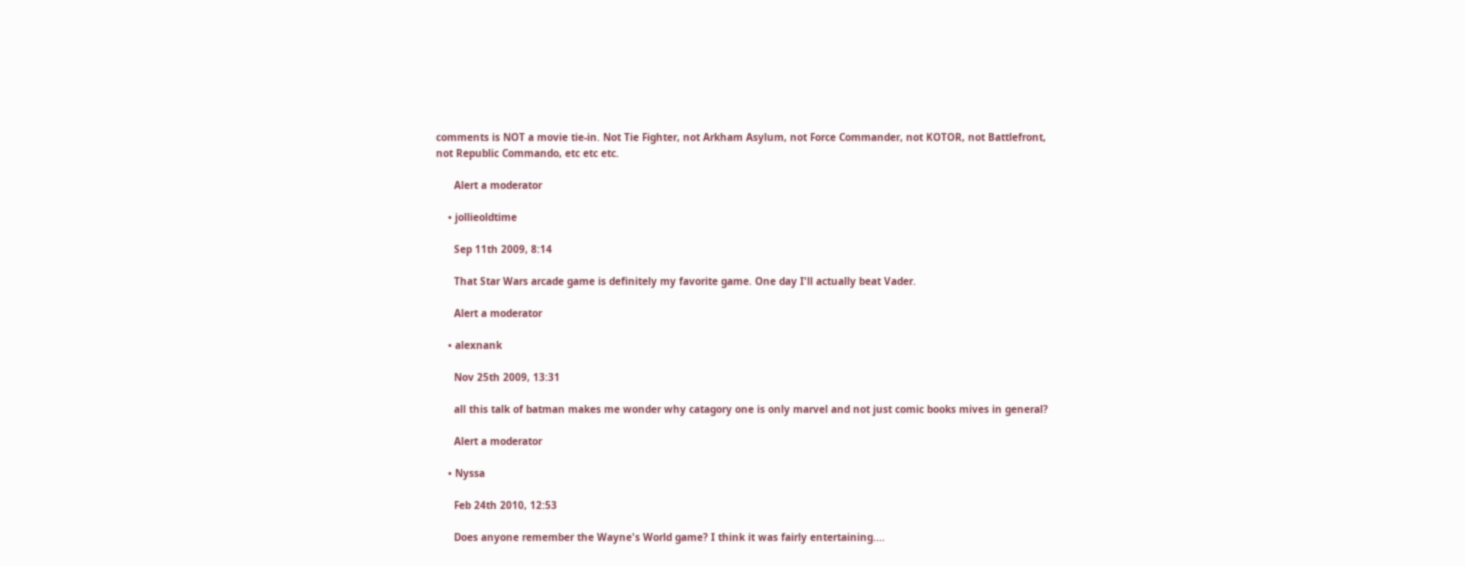comments is NOT a movie tie-in. Not Tie Fighter, not Arkham Asylum, not Force Commander, not KOTOR, not Battlefront, not Republic Commando, etc etc etc.

      Alert a moderator

    • jollieoldtime

      Sep 11th 2009, 8:14

      That Star Wars arcade game is definitely my favorite game. One day I'll actually beat Vader.

      Alert a moderator

    • alexnank

      Nov 25th 2009, 13:31

      all this talk of batman makes me wonder why catagory one is only marvel and not just comic books mives in general?

      Alert a moderator

    • Nyssa

      Feb 24th 2010, 12:53

      Does anyone remember the Wayne's World game? I think it was fairly entertaining....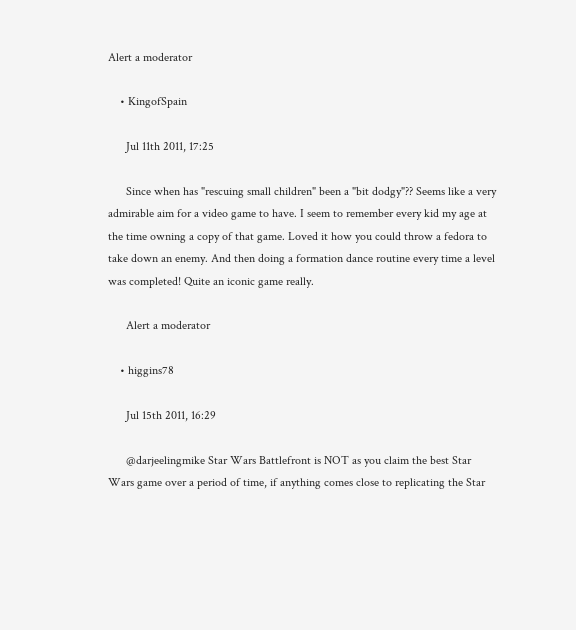Alert a moderator

    • KingofSpain

      Jul 11th 2011, 17:25

      Since when has "rescuing small children" been a "bit dodgy"?? Seems like a very admirable aim for a video game to have. I seem to remember every kid my age at the time owning a copy of that game. Loved it how you could throw a fedora to take down an enemy. And then doing a formation dance routine every time a level was completed! Quite an iconic game really.

      Alert a moderator

    • higgins78

      Jul 15th 2011, 16:29

      @darjeelingmike Star Wars Battlefront is NOT as you claim the best Star Wars game over a period of time, if anything comes close to replicating the Star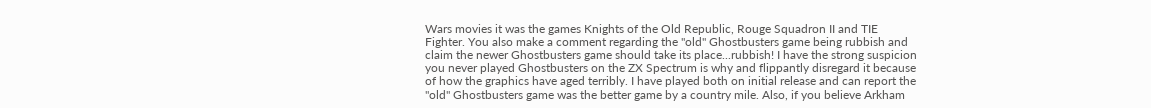Wars movies it was the games Knights of the Old Republic, Rouge Squadron II and TIE Fighter. You also make a comment regarding the "old" Ghostbusters game being rubbish and claim the newer Ghostbusters game should take its place...rubbish! I have the strong suspicion you never played Ghostbusters on the ZX Spectrum is why and flippantly disregard it because of how the graphics have aged terribly. I have played both on initial release and can report the "old" Ghostbusters game was the better game by a country mile. Also, if you believe Arkham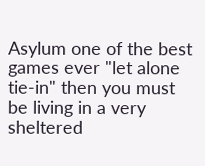Asylum one of the best games ever "let alone tie-in" then you must be living in a very sheltered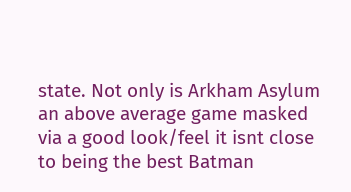state. Not only is Arkham Asylum an above average game masked via a good look/feel it isnt close to being the best Batman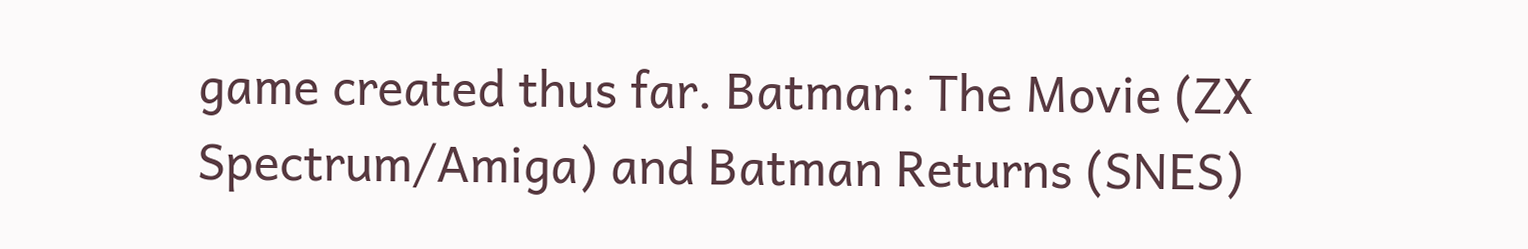game created thus far. Batman: The Movie (ZX Spectrum/Amiga) and Batman Returns (SNES)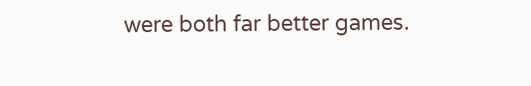were both far better games.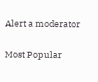Alert a moderator

Most Popular